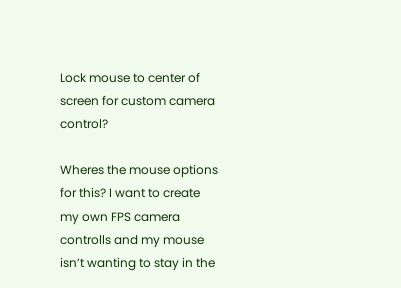Lock mouse to center of screen for custom camera control?

Wheres the mouse options for this? I want to create my own FPS camera controlls and my mouse isn’t wanting to stay in the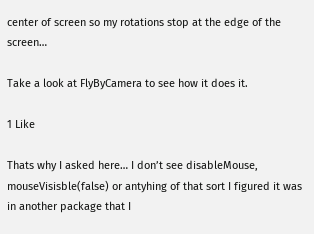center of screen so my rotations stop at the edge of the screen…

Take a look at FlyByCamera to see how it does it.

1 Like

Thats why I asked here… I don’t see disableMouse, mouseVisisble(false) or antyhing of that sort I figured it was in another package that I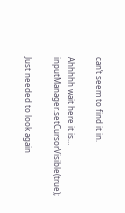can’t seem to find it in.

Ahhhhh wait here it is… inputManager.setCursorVisible(true);

Just needed to look again